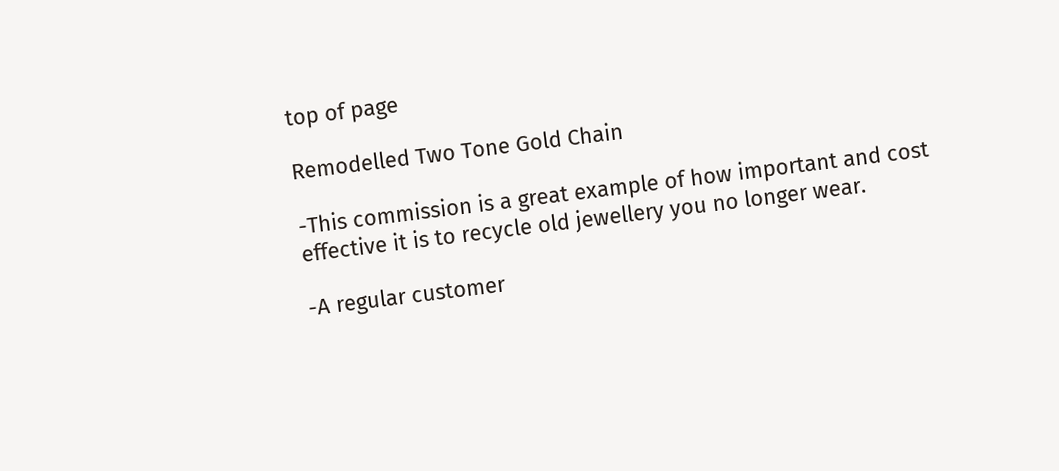top of page

Remodelled Two Tone Gold Chain

-This commission is a great example of how important and cost effective it is to recycle old jewellery you no longer wear.

-A regular customer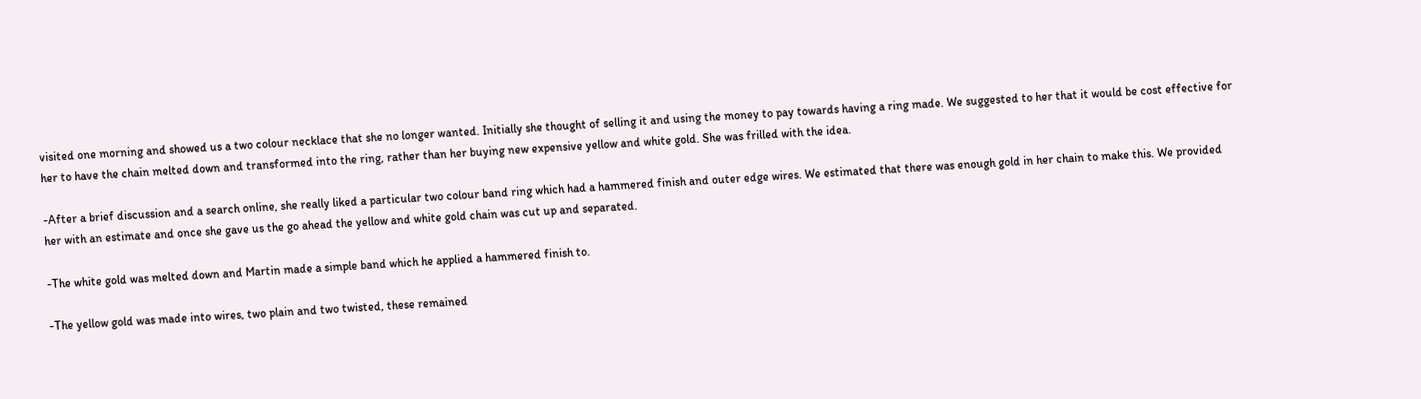visited one morning and showed us a two colour necklace that she no longer wanted. Initially she thought of selling it and using the money to pay towards having a ring made. We suggested to her that it would be cost effective for her to have the chain melted down and transformed into the ring, rather than her buying new expensive yellow and white gold. She was frilled with the idea.

-After a brief discussion and a search online, she really liked a particular two colour band ring which had a hammered finish and outer edge wires. We estimated that there was enough gold in her chain to make this. We provided her with an estimate and once she gave us the go ahead the yellow and white gold chain was cut up and separated.

-The white gold was melted down and Martin made a simple band which he applied a hammered finish to.

-The yellow gold was made into wires, two plain and two twisted, these remained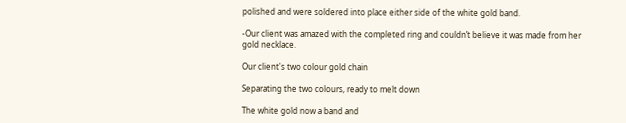polished and were soldered into place either side of the white gold band.

-Our client was amazed with the completed ring and couldn’t believe it was made from her gold necklace.

Our client's two colour gold chain

Separating the two colours, ready to melt down

The white gold now a band and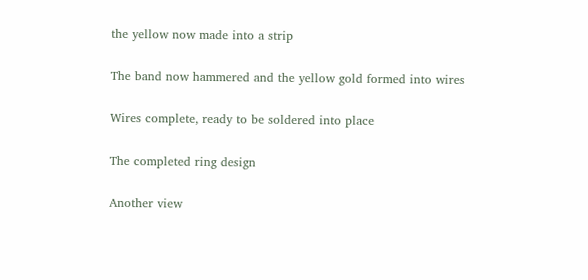the yellow now made into a strip

The band now hammered and the yellow gold formed into wires

Wires complete, ready to be soldered into place

The completed ring design

Another view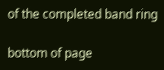of the completed band ring

bottom of page